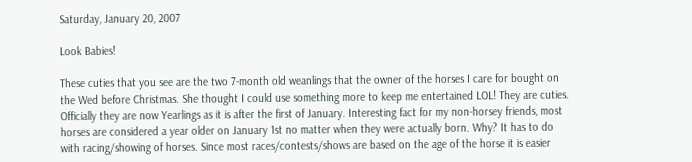Saturday, January 20, 2007

Look Babies!

These cuties that you see are the two 7-month old weanlings that the owner of the horses I care for bought on the Wed before Christmas. She thought I could use something more to keep me entertained LOL! They are cuties. Officially they are now Yearlings as it is after the first of January. Interesting fact for my non-horsey friends, most horses are considered a year older on January 1st no matter when they were actually born. Why? It has to do with racing/showing of horses. Since most races/contests/shows are based on the age of the horse it is easier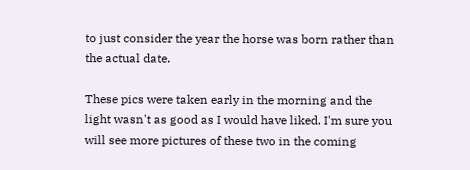to just consider the year the horse was born rather than the actual date.

These pics were taken early in the morning and the light wasn't as good as I would have liked. I'm sure you will see more pictures of these two in the coming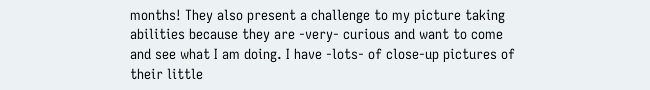months! They also present a challenge to my picture taking abilities because they are -very- curious and want to come and see what I am doing. I have -lots- of close-up pictures of their little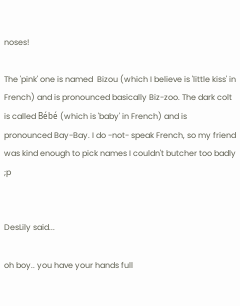noses!

The 'pink' one is named  Bizou (which I believe is 'little kiss' in French) and is pronounced basically Biz-zoo. The dark colt is called Bébé (which is 'baby' in French) and is pronounced Bay-Bay. I do -not- speak French, so my friend was kind enough to pick names I couldn't butcher too badly ;p


DesLily said...

oh boy.. you have your hands full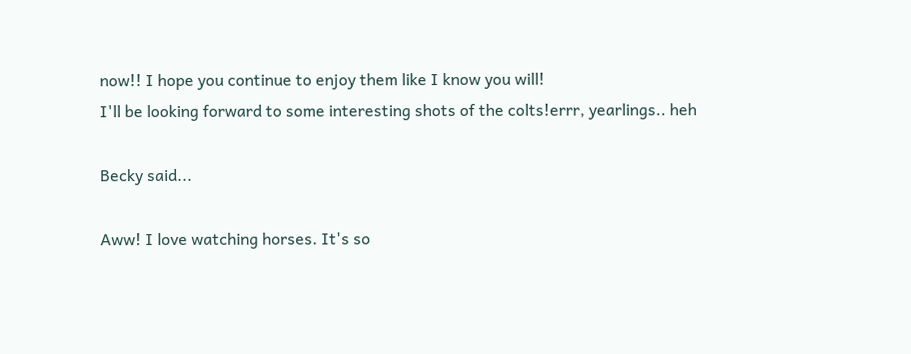now!! I hope you continue to enjoy them like I know you will!
I'll be looking forward to some interesting shots of the colts!errr, yearlings.. heh

Becky said...

Aww! I love watching horses. It's so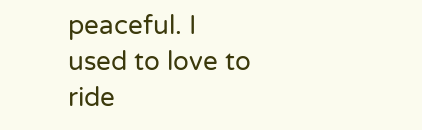peaceful. I used to love to ride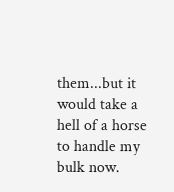them...but it would take a hell of a horse to handle my bulk now.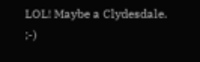LOL! Maybe a Clydesdale. ;-)